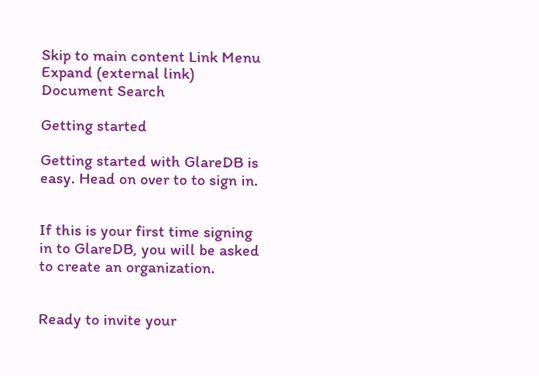Skip to main content Link Menu Expand (external link) Document Search

Getting started

Getting started with GlareDB is easy. Head on over to to sign in.


If this is your first time signing in to GlareDB, you will be asked to create an organization.


Ready to invite your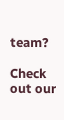team?

Check out our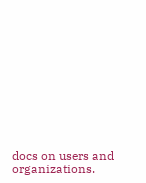docs on users and organizations.